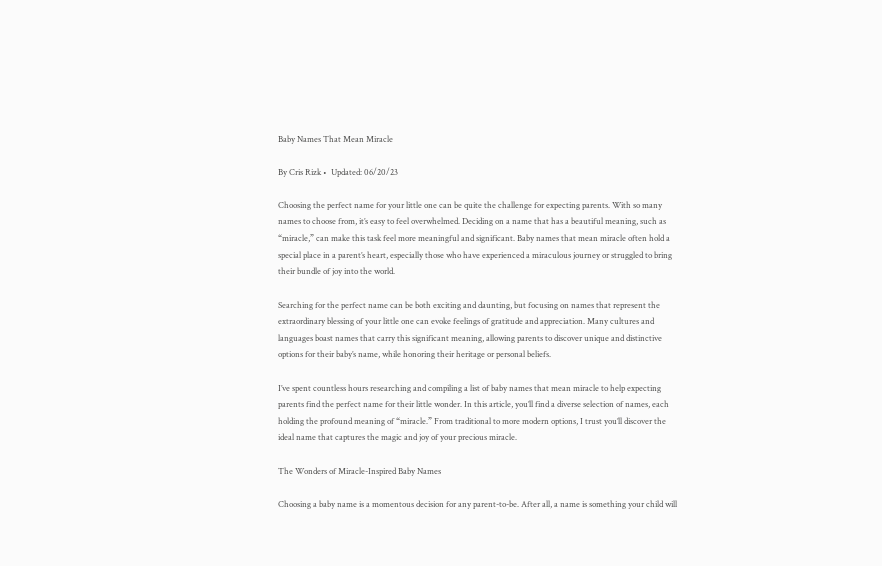Baby Names That Mean Miracle

By Cris Rizk •  Updated: 06/20/23

Choosing the perfect name for your little one can be quite the challenge for expecting parents. With so many names to choose from, it’s easy to feel overwhelmed. Deciding on a name that has a beautiful meaning, such as “miracle,” can make this task feel more meaningful and significant. Baby names that mean miracle often hold a special place in a parent’s heart, especially those who have experienced a miraculous journey or struggled to bring their bundle of joy into the world.

Searching for the perfect name can be both exciting and daunting, but focusing on names that represent the extraordinary blessing of your little one can evoke feelings of gratitude and appreciation. Many cultures and languages boast names that carry this significant meaning, allowing parents to discover unique and distinctive options for their baby’s name, while honoring their heritage or personal beliefs.

I’ve spent countless hours researching and compiling a list of baby names that mean miracle to help expecting parents find the perfect name for their little wonder. In this article, you’ll find a diverse selection of names, each holding the profound meaning of “miracle.” From traditional to more modern options, I trust you’ll discover the ideal name that captures the magic and joy of your precious miracle.

The Wonders of Miracle-Inspired Baby Names

Choosing a baby name is a momentous decision for any parent-to-be. After all, a name is something your child will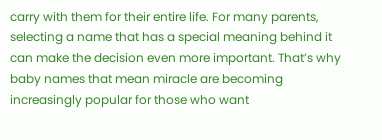carry with them for their entire life. For many parents, selecting a name that has a special meaning behind it can make the decision even more important. That’s why baby names that mean miracle are becoming increasingly popular for those who want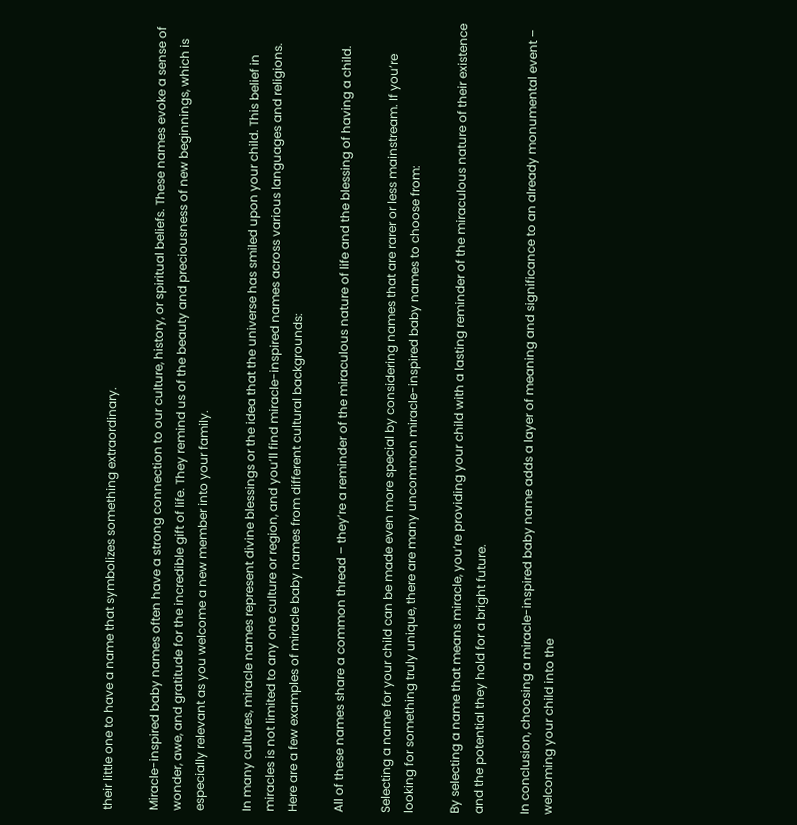their little one to have a name that symbolizes something extraordinary.

Miracle-inspired baby names often have a strong connection to our culture, history, or spiritual beliefs. These names evoke a sense of wonder, awe, and gratitude for the incredible gift of life. They remind us of the beauty and preciousness of new beginnings, which is especially relevant as you welcome a new member into your family.

In many cultures, miracle names represent divine blessings or the idea that the universe has smiled upon your child. This belief in miracles is not limited to any one culture or region, and you’ll find miracle-inspired names across various languages and religions. Here are a few examples of miracle baby names from different cultural backgrounds:

All of these names share a common thread – they’re a reminder of the miraculous nature of life and the blessing of having a child.

Selecting a name for your child can be made even more special by considering names that are rarer or less mainstream. If you’re looking for something truly unique, there are many uncommon miracle-inspired baby names to choose from:

By selecting a name that means miracle, you’re providing your child with a lasting reminder of the miraculous nature of their existence and the potential they hold for a bright future.

In conclusion, choosing a miracle-inspired baby name adds a layer of meaning and significance to an already monumental event – welcoming your child into the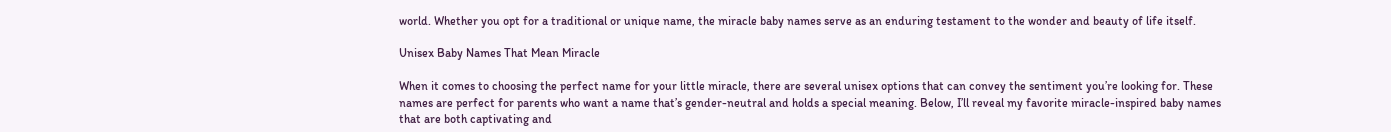world. Whether you opt for a traditional or unique name, the miracle baby names serve as an enduring testament to the wonder and beauty of life itself.

Unisex Baby Names That Mean Miracle

When it comes to choosing the perfect name for your little miracle, there are several unisex options that can convey the sentiment you’re looking for. These names are perfect for parents who want a name that’s gender-neutral and holds a special meaning. Below, I’ll reveal my favorite miracle-inspired baby names that are both captivating and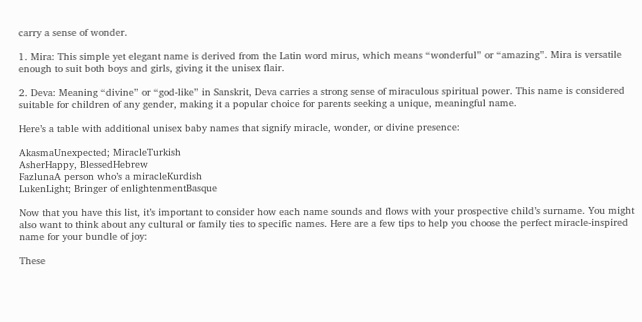carry a sense of wonder.

1. Mira: This simple yet elegant name is derived from the Latin word mirus, which means “wonderful” or “amazing”. Mira is versatile enough to suit both boys and girls, giving it the unisex flair.

2. Deva: Meaning “divine” or “god-like” in Sanskrit, Deva carries a strong sense of miraculous spiritual power. This name is considered suitable for children of any gender, making it a popular choice for parents seeking a unique, meaningful name.

Here’s a table with additional unisex baby names that signify miracle, wonder, or divine presence:

AkasmaUnexpected; MiracleTurkish
AsherHappy, BlessedHebrew
FazlunaA person who’s a miracleKurdish
LukenLight; Bringer of enlightenmentBasque

Now that you have this list, it’s important to consider how each name sounds and flows with your prospective child’s surname. You might also want to think about any cultural or family ties to specific names. Here are a few tips to help you choose the perfect miracle-inspired name for your bundle of joy:

These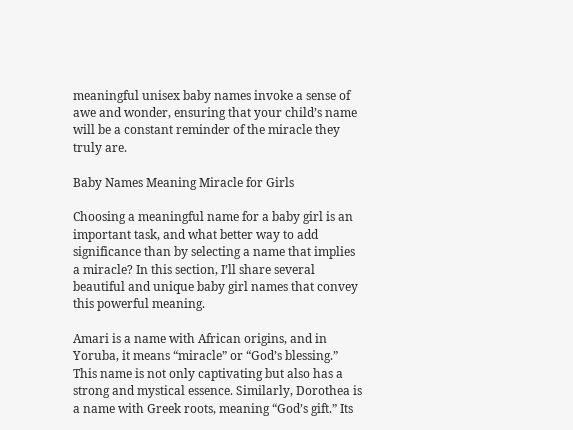meaningful unisex baby names invoke a sense of awe and wonder, ensuring that your child’s name will be a constant reminder of the miracle they truly are.

Baby Names Meaning Miracle for Girls

Choosing a meaningful name for a baby girl is an important task, and what better way to add significance than by selecting a name that implies a miracle? In this section, I’ll share several beautiful and unique baby girl names that convey this powerful meaning.

Amari is a name with African origins, and in Yoruba, it means “miracle” or “God’s blessing.” This name is not only captivating but also has a strong and mystical essence. Similarly, Dorothea is a name with Greek roots, meaning “God’s gift.” Its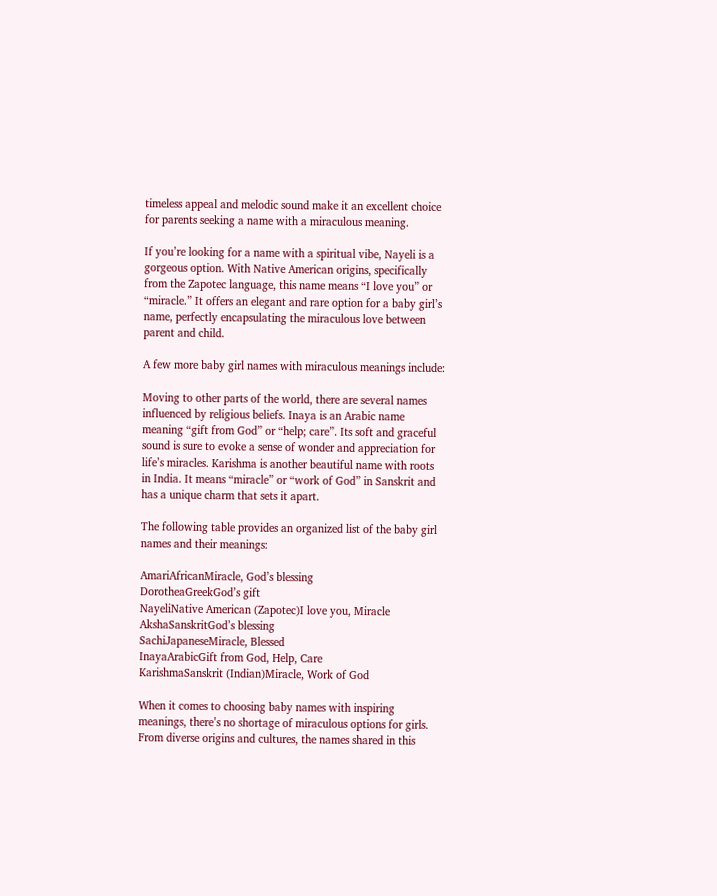timeless appeal and melodic sound make it an excellent choice for parents seeking a name with a miraculous meaning.

If you’re looking for a name with a spiritual vibe, Nayeli is a gorgeous option. With Native American origins, specifically from the Zapotec language, this name means “I love you” or “miracle.” It offers an elegant and rare option for a baby girl’s name, perfectly encapsulating the miraculous love between parent and child.

A few more baby girl names with miraculous meanings include:

Moving to other parts of the world, there are several names influenced by religious beliefs. Inaya is an Arabic name meaning “gift from God” or “help; care”. Its soft and graceful sound is sure to evoke a sense of wonder and appreciation for life’s miracles. Karishma is another beautiful name with roots in India. It means “miracle” or “work of God” in Sanskrit and has a unique charm that sets it apart.

The following table provides an organized list of the baby girl names and their meanings:

AmariAfricanMiracle, God’s blessing
DorotheaGreekGod’s gift
NayeliNative American (Zapotec)I love you, Miracle
AkshaSanskritGod’s blessing
SachiJapaneseMiracle, Blessed
InayaArabicGift from God, Help, Care
KarishmaSanskrit (Indian)Miracle, Work of God

When it comes to choosing baby names with inspiring meanings, there’s no shortage of miraculous options for girls. From diverse origins and cultures, the names shared in this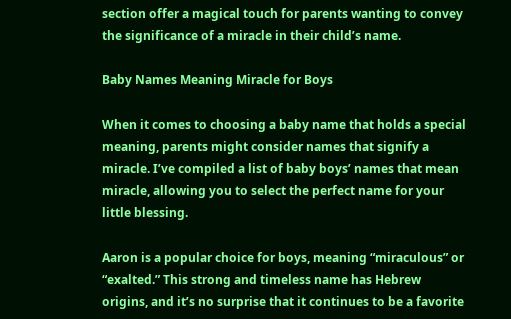section offer a magical touch for parents wanting to convey the significance of a miracle in their child’s name.

Baby Names Meaning Miracle for Boys

When it comes to choosing a baby name that holds a special meaning, parents might consider names that signify a miracle. I’ve compiled a list of baby boys’ names that mean miracle, allowing you to select the perfect name for your little blessing.

Aaron is a popular choice for boys, meaning “miraculous” or “exalted.” This strong and timeless name has Hebrew origins, and it’s no surprise that it continues to be a favorite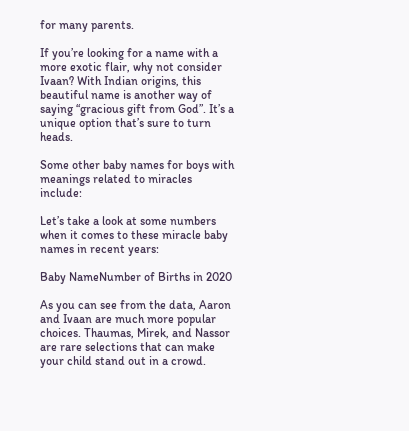for many parents.

If you’re looking for a name with a more exotic flair, why not consider Ivaan? With Indian origins, this beautiful name is another way of saying “gracious gift from God”. It’s a unique option that’s sure to turn heads.

Some other baby names for boys with meanings related to miracles include:

Let’s take a look at some numbers when it comes to these miracle baby names in recent years:

Baby NameNumber of Births in 2020

As you can see from the data, Aaron and Ivaan are much more popular choices. Thaumas, Mirek, and Nassor are rare selections that can make your child stand out in a crowd.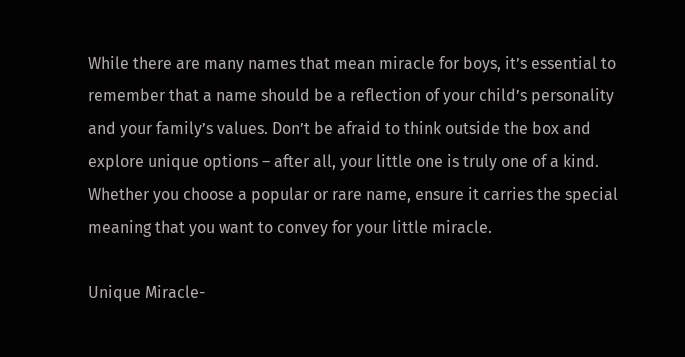While there are many names that mean miracle for boys, it’s essential to remember that a name should be a reflection of your child’s personality and your family’s values. Don’t be afraid to think outside the box and explore unique options – after all, your little one is truly one of a kind. Whether you choose a popular or rare name, ensure it carries the special meaning that you want to convey for your little miracle.

Unique Miracle-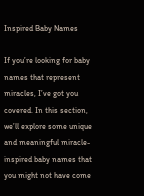Inspired Baby Names

If you’re looking for baby names that represent miracles, I’ve got you covered. In this section, we’ll explore some unique and meaningful miracle-inspired baby names that you might not have come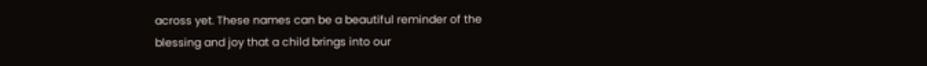across yet. These names can be a beautiful reminder of the blessing and joy that a child brings into our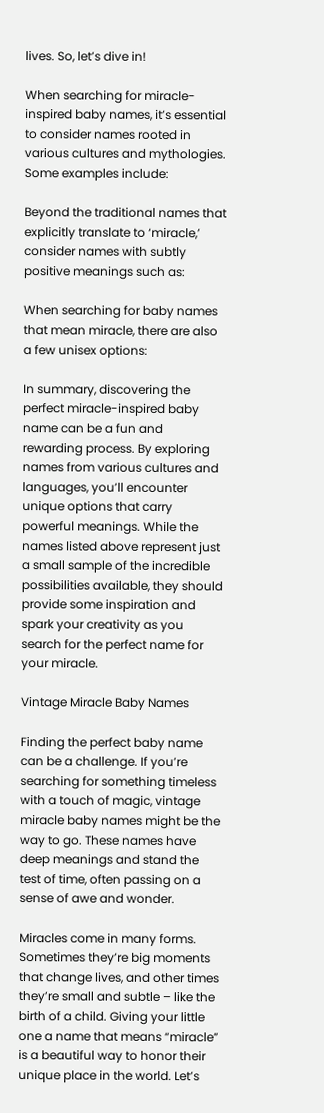lives. So, let’s dive in!

When searching for miracle-inspired baby names, it’s essential to consider names rooted in various cultures and mythologies. Some examples include:

Beyond the traditional names that explicitly translate to ‘miracle,’ consider names with subtly positive meanings such as:

When searching for baby names that mean miracle, there are also a few unisex options:

In summary, discovering the perfect miracle-inspired baby name can be a fun and rewarding process. By exploring names from various cultures and languages, you’ll encounter unique options that carry powerful meanings. While the names listed above represent just a small sample of the incredible possibilities available, they should provide some inspiration and spark your creativity as you search for the perfect name for your miracle.

Vintage Miracle Baby Names

Finding the perfect baby name can be a challenge. If you’re searching for something timeless with a touch of magic, vintage miracle baby names might be the way to go. These names have deep meanings and stand the test of time, often passing on a sense of awe and wonder.

Miracles come in many forms. Sometimes they’re big moments that change lives, and other times they’re small and subtle – like the birth of a child. Giving your little one a name that means “miracle” is a beautiful way to honor their unique place in the world. Let’s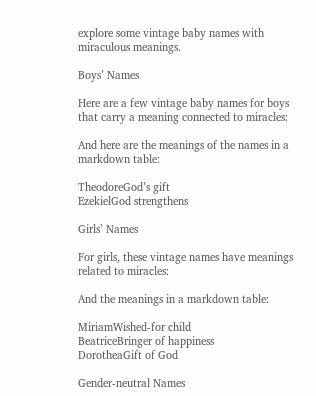explore some vintage baby names with miraculous meanings.

Boys’ Names

Here are a few vintage baby names for boys that carry a meaning connected to miracles:

And here are the meanings of the names in a markdown table:

TheodoreGod’s gift
EzekielGod strengthens

Girls’ Names

For girls, these vintage names have meanings related to miracles:

And the meanings in a markdown table:

MiriamWished-for child
BeatriceBringer of happiness
DorotheaGift of God

Gender-neutral Names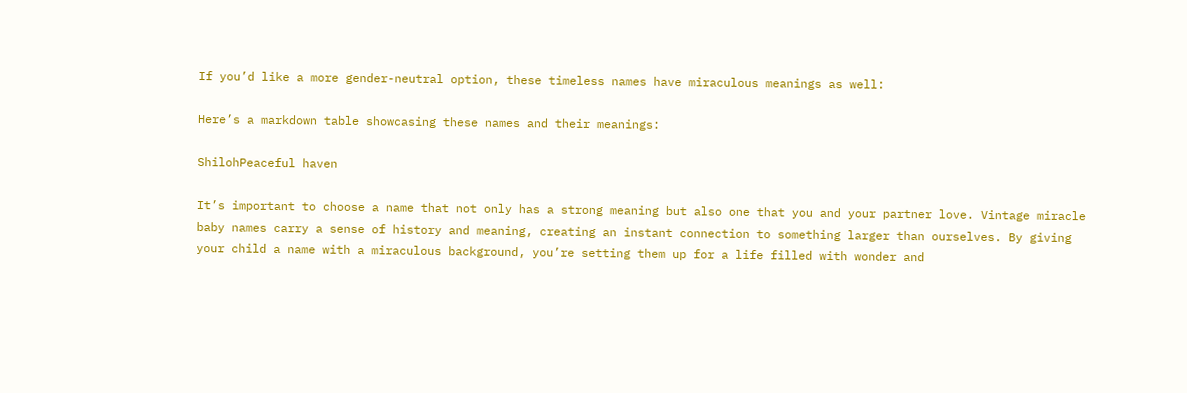If you’d like a more gender-neutral option, these timeless names have miraculous meanings as well:

Here’s a markdown table showcasing these names and their meanings:

ShilohPeaceful haven

It’s important to choose a name that not only has a strong meaning but also one that you and your partner love. Vintage miracle baby names carry a sense of history and meaning, creating an instant connection to something larger than ourselves. By giving your child a name with a miraculous background, you’re setting them up for a life filled with wonder and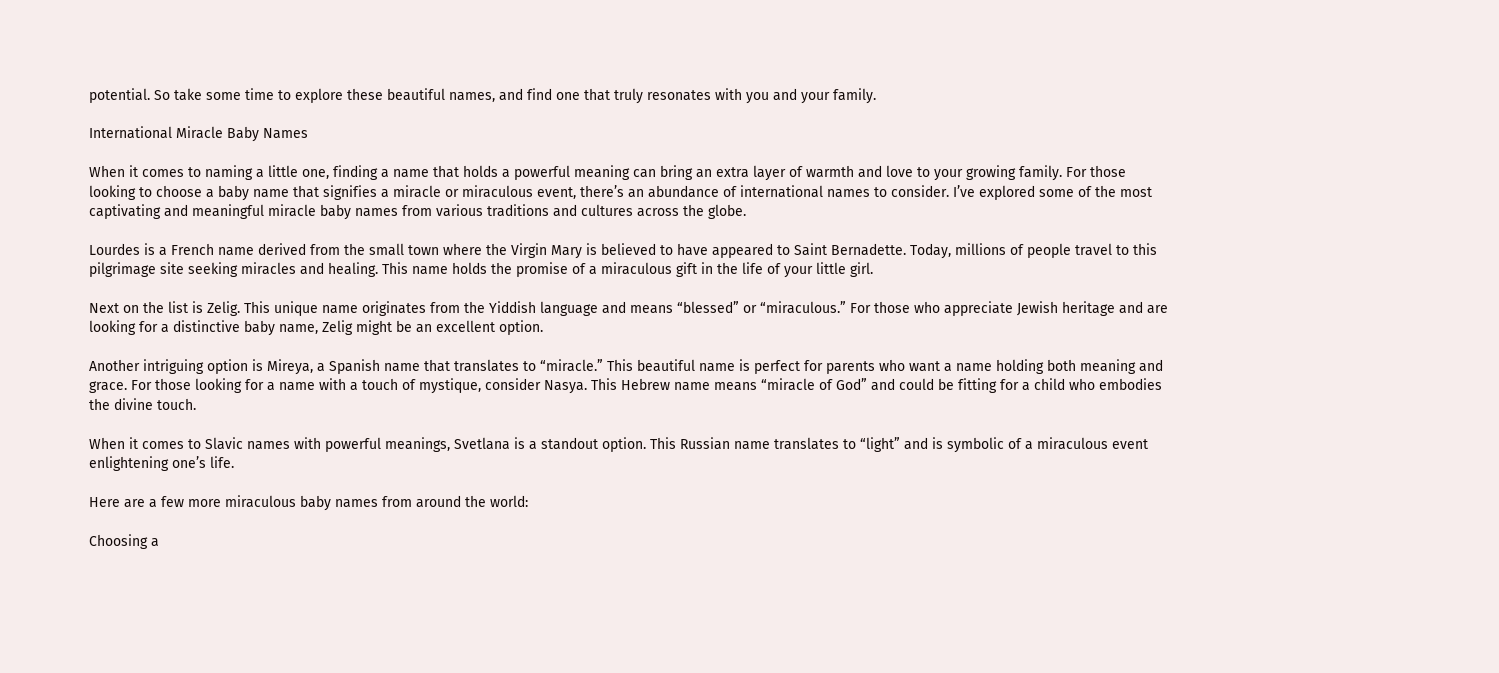potential. So take some time to explore these beautiful names, and find one that truly resonates with you and your family.

International Miracle Baby Names

When it comes to naming a little one, finding a name that holds a powerful meaning can bring an extra layer of warmth and love to your growing family. For those looking to choose a baby name that signifies a miracle or miraculous event, there’s an abundance of international names to consider. I’ve explored some of the most captivating and meaningful miracle baby names from various traditions and cultures across the globe.

Lourdes is a French name derived from the small town where the Virgin Mary is believed to have appeared to Saint Bernadette. Today, millions of people travel to this pilgrimage site seeking miracles and healing. This name holds the promise of a miraculous gift in the life of your little girl.

Next on the list is Zelig. This unique name originates from the Yiddish language and means “blessed” or “miraculous.” For those who appreciate Jewish heritage and are looking for a distinctive baby name, Zelig might be an excellent option.

Another intriguing option is Mireya, a Spanish name that translates to “miracle.” This beautiful name is perfect for parents who want a name holding both meaning and grace. For those looking for a name with a touch of mystique, consider Nasya. This Hebrew name means “miracle of God” and could be fitting for a child who embodies the divine touch.

When it comes to Slavic names with powerful meanings, Svetlana is a standout option. This Russian name translates to “light” and is symbolic of a miraculous event enlightening one’s life.

Here are a few more miraculous baby names from around the world:

Choosing a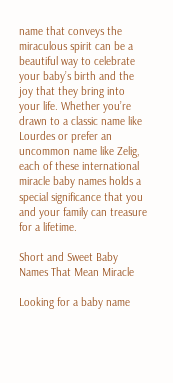name that conveys the miraculous spirit can be a beautiful way to celebrate your baby’s birth and the joy that they bring into your life. Whether you’re drawn to a classic name like Lourdes or prefer an uncommon name like Zelig, each of these international miracle baby names holds a special significance that you and your family can treasure for a lifetime.

Short and Sweet Baby Names That Mean Miracle

Looking for a baby name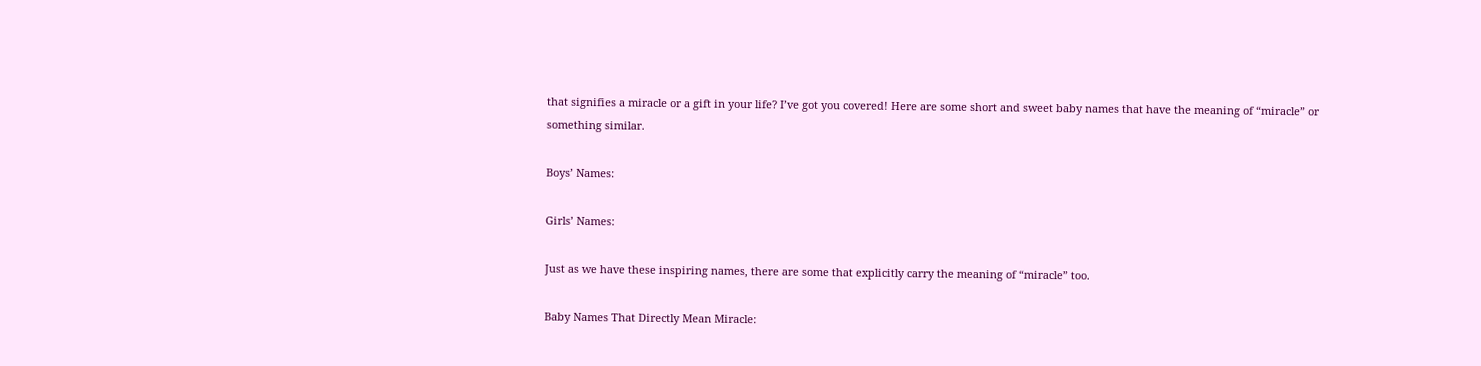that signifies a miracle or a gift in your life? I’ve got you covered! Here are some short and sweet baby names that have the meaning of “miracle” or something similar.

Boys’ Names:

Girls’ Names:

Just as we have these inspiring names, there are some that explicitly carry the meaning of “miracle” too.

Baby Names That Directly Mean Miracle: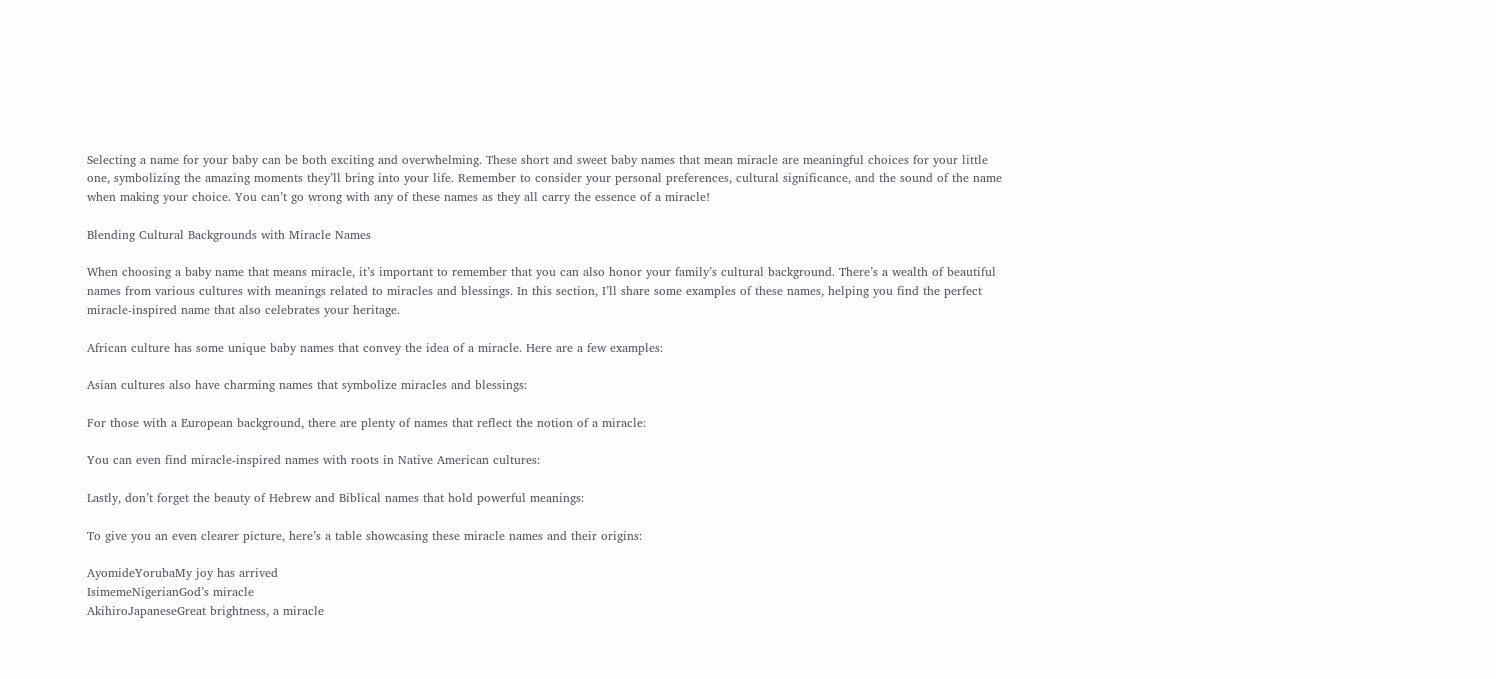Selecting a name for your baby can be both exciting and overwhelming. These short and sweet baby names that mean miracle are meaningful choices for your little one, symbolizing the amazing moments they’ll bring into your life. Remember to consider your personal preferences, cultural significance, and the sound of the name when making your choice. You can’t go wrong with any of these names as they all carry the essence of a miracle!

Blending Cultural Backgrounds with Miracle Names

When choosing a baby name that means miracle, it’s important to remember that you can also honor your family’s cultural background. There’s a wealth of beautiful names from various cultures with meanings related to miracles and blessings. In this section, I’ll share some examples of these names, helping you find the perfect miracle-inspired name that also celebrates your heritage.

African culture has some unique baby names that convey the idea of a miracle. Here are a few examples:

Asian cultures also have charming names that symbolize miracles and blessings:

For those with a European background, there are plenty of names that reflect the notion of a miracle:

You can even find miracle-inspired names with roots in Native American cultures:

Lastly, don’t forget the beauty of Hebrew and Biblical names that hold powerful meanings:

To give you an even clearer picture, here’s a table showcasing these miracle names and their origins:

AyomideYorubaMy joy has arrived
IsimemeNigerianGod’s miracle
AkihiroJapaneseGreat brightness, a miracle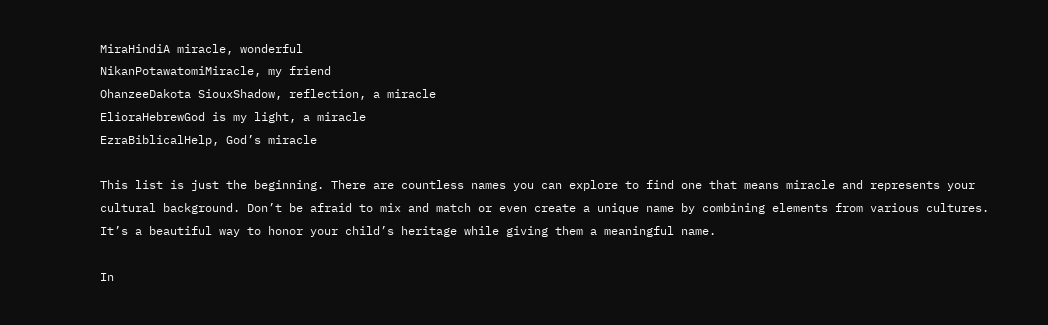MiraHindiA miracle, wonderful
NikanPotawatomiMiracle, my friend
OhanzeeDakota SiouxShadow, reflection, a miracle
ElioraHebrewGod is my light, a miracle
EzraBiblicalHelp, God’s miracle

This list is just the beginning. There are countless names you can explore to find one that means miracle and represents your cultural background. Don’t be afraid to mix and match or even create a unique name by combining elements from various cultures. It’s a beautiful way to honor your child’s heritage while giving them a meaningful name.

In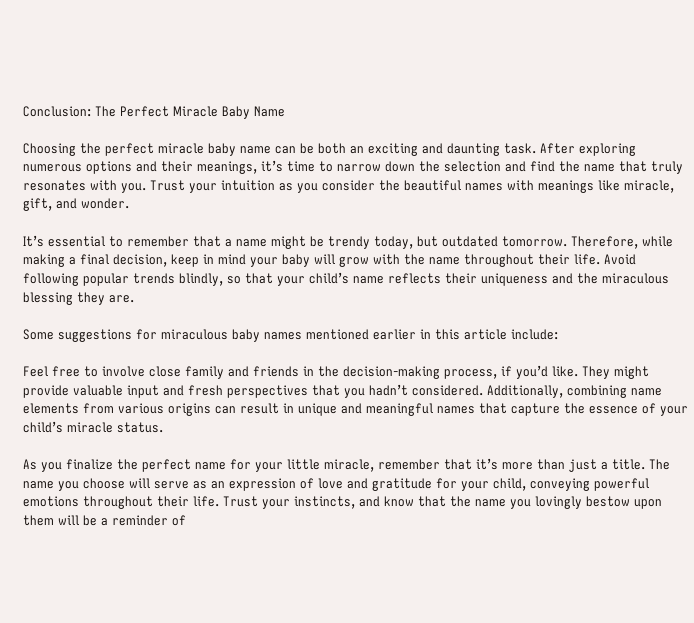Conclusion: The Perfect Miracle Baby Name

Choosing the perfect miracle baby name can be both an exciting and daunting task. After exploring numerous options and their meanings, it’s time to narrow down the selection and find the name that truly resonates with you. Trust your intuition as you consider the beautiful names with meanings like miracle, gift, and wonder.

It’s essential to remember that a name might be trendy today, but outdated tomorrow. Therefore, while making a final decision, keep in mind your baby will grow with the name throughout their life. Avoid following popular trends blindly, so that your child’s name reflects their uniqueness and the miraculous blessing they are.

Some suggestions for miraculous baby names mentioned earlier in this article include:

Feel free to involve close family and friends in the decision-making process, if you’d like. They might provide valuable input and fresh perspectives that you hadn’t considered. Additionally, combining name elements from various origins can result in unique and meaningful names that capture the essence of your child’s miracle status.

As you finalize the perfect name for your little miracle, remember that it’s more than just a title. The name you choose will serve as an expression of love and gratitude for your child, conveying powerful emotions throughout their life. Trust your instincts, and know that the name you lovingly bestow upon them will be a reminder of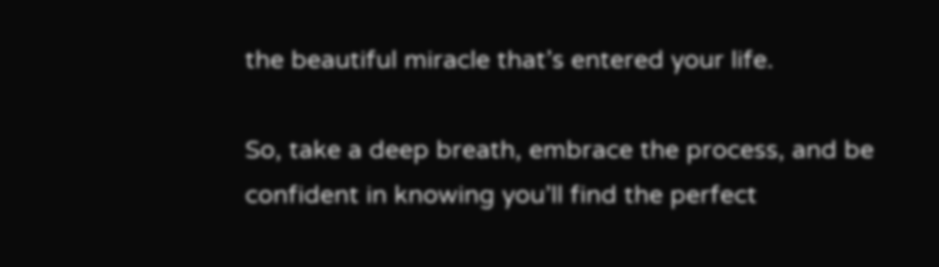the beautiful miracle that’s entered your life.

So, take a deep breath, embrace the process, and be confident in knowing you’ll find the perfect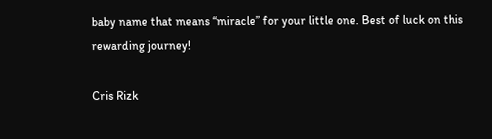baby name that means “miracle” for your little one. Best of luck on this rewarding journey!

Cris Rizk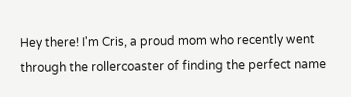Hey there! I'm Cris, a proud mom who recently went through the rollercoaster of finding the perfect name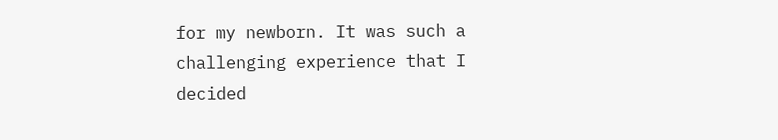for my newborn. It was such a challenging experience that I decided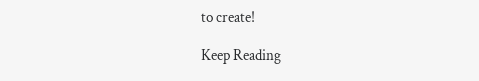to create!

Keep Reading